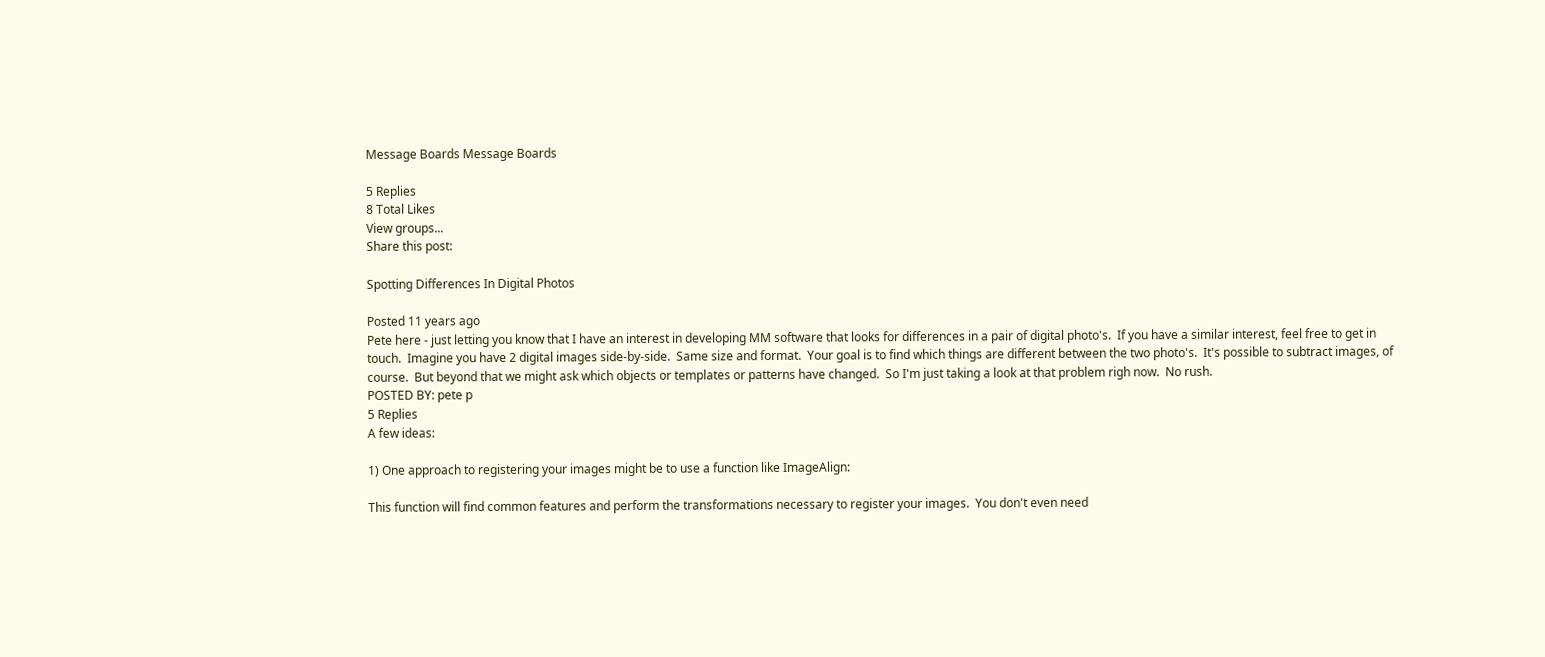Message Boards Message Boards

5 Replies
8 Total Likes
View groups...
Share this post:

Spotting Differences In Digital Photos

Posted 11 years ago
Pete here - just letting you know that I have an interest in developing MM software that looks for differences in a pair of digital photo's.  If you have a similar interest, feel free to get in touch.  Imagine you have 2 digital images side-by-side.  Same size and format.  Your goal is to find which things are different between the two photo's.  It's possible to subtract images, of course.  But beyond that we might ask which objects or templates or patterns have changed.  So I'm just taking a look at that problem righ now.  No rush.
POSTED BY: pete p
5 Replies
A few ideas:

1) One approach to registering your images might be to use a function like ImageAlign:

This function will find common features and perform the transformations necessary to register your images.  You don't even need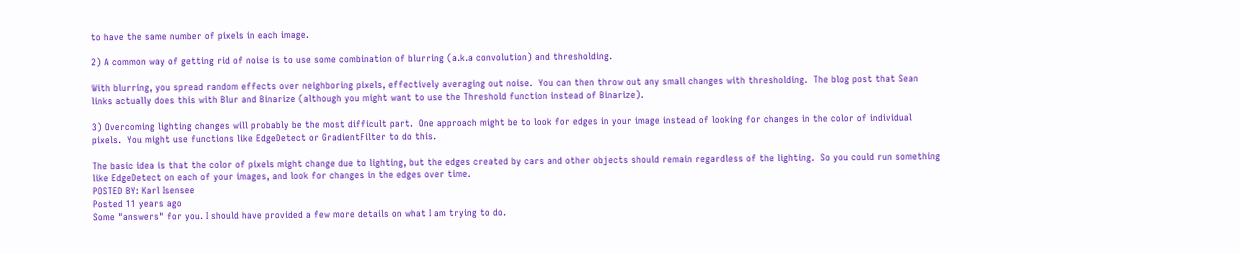to have the same number of pixels in each image.

2) A common way of getting rid of noise is to use some combination of blurring (a.k.a convolution) and thresholding.

With blurring, you spread random effects over neighboring pixels, effectively averaging out noise.  You can then throw out any small changes with thresholding.  The blog post that Sean links actually does this with Blur and Binarize (although you might want to use the Threshold function instead of Binarize).

3) Overcoming lighting changes will probably be the most difficult part.  One approach might be to look for edges in your image instead of looking for changes in the color of individual pixels.  You might use functions like EdgeDetect or GradientFilter to do this.

The basic idea is that the color of pixels might change due to lighting, but the edges created by cars and other objects should remain regardless of the lighting.  So you could run something like EdgeDetect on each of your images, and look for changes in the edges over time.
POSTED BY: Karl Isensee
Posted 11 years ago
Some "answers" for you. I should have provided a few more details on what I am trying to do.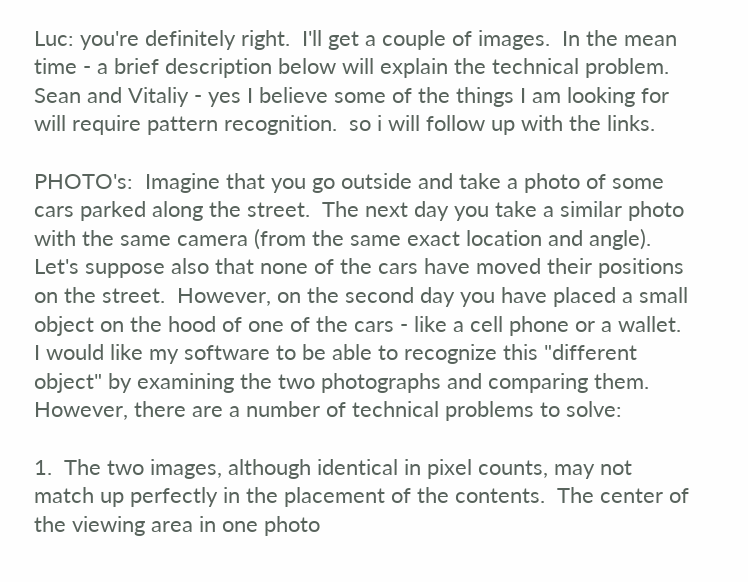Luc: you're definitely right.  I'll get a couple of images.  In the mean time - a brief description below will explain the technical problem.
Sean and Vitaliy - yes I believe some of the things I am looking for will require pattern recognition.  so i will follow up with the links.

PHOTO's:  Imagine that you go outside and take a photo of some cars parked along the street.  The next day you take a similar photo with the same camera (from the same exact location and angle).  Let's suppose also that none of the cars have moved their positions on the street.  However, on the second day you have placed a small object on the hood of one of the cars - like a cell phone or a wallet.  I would like my software to be able to recognize this "different object" by examining the two photographs and comparing them.  However, there are a number of technical problems to solve:

1.  The two images, although identical in pixel counts, may not match up perfectly in the placement of the contents.  The center of the viewing area in one photo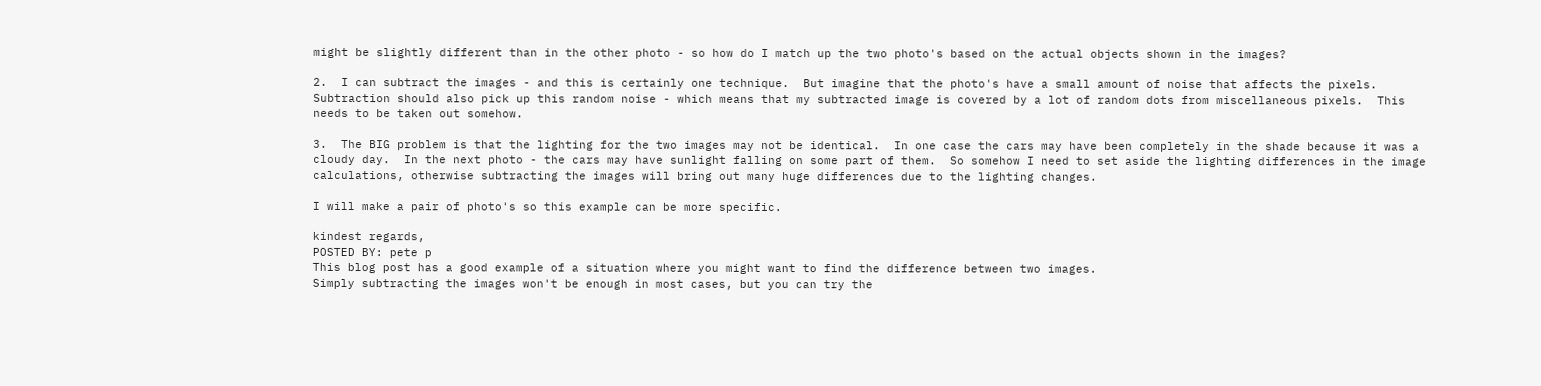might be slightly different than in the other photo - so how do I match up the two photo's based on the actual objects shown in the images?

2.  I can subtract the images - and this is certainly one technique.  But imagine that the photo's have a small amount of noise that affects the pixels.  Subtraction should also pick up this random noise - which means that my subtracted image is covered by a lot of random dots from miscellaneous pixels.  This needs to be taken out somehow.

3.  The BIG problem is that the lighting for the two images may not be identical.  In one case the cars may have been completely in the shade because it was a cloudy day.  In the next photo - the cars may have sunlight falling on some part of them.  So somehow I need to set aside the lighting differences in the image calculations, otherwise subtracting the images will bring out many huge differences due to the lighting changes.

I will make a pair of photo's so this example can be more specific.

kindest regards,
POSTED BY: pete p
This blog post has a good example of a situation where you might want to find the difference between two images.
Simply subtracting the images won't be enough in most cases, but you can try the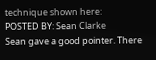technique shown here:
POSTED BY: Sean Clarke
Sean gave a good pointer. There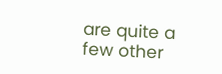are quite a few other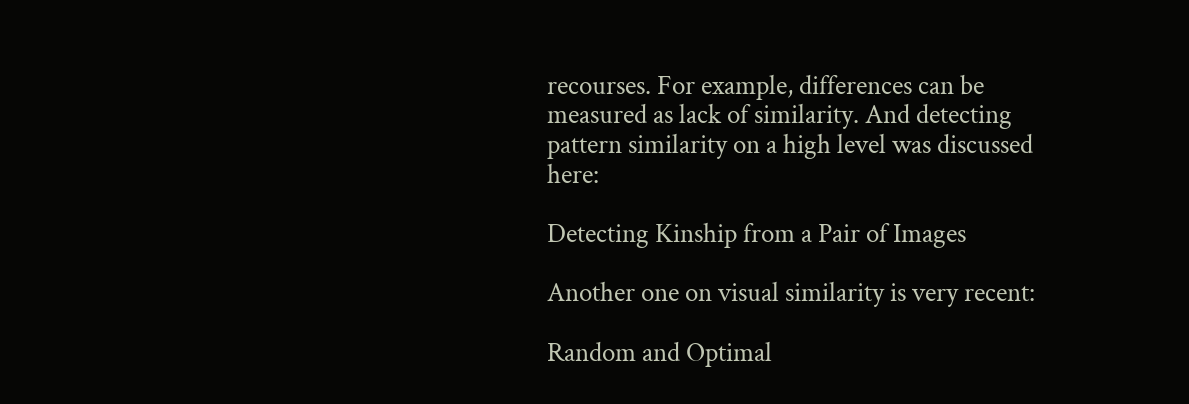recourses. For example, differences can be measured as lack of similarity. And detecting pattern similarity on a high level was discussed here:

Detecting Kinship from a Pair of Images

Another one on visual similarity is very recent:

Random and Optimal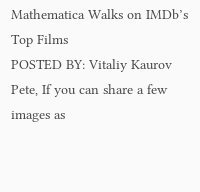Mathematica Walks on IMDb’s Top Films
POSTED BY: Vitaliy Kaurov
Pete, If you can share a few images as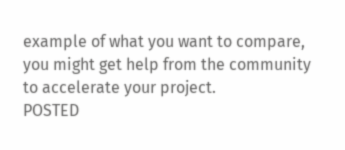example of what you want to compare, you might get help from the community to accelerate your project.
POSTED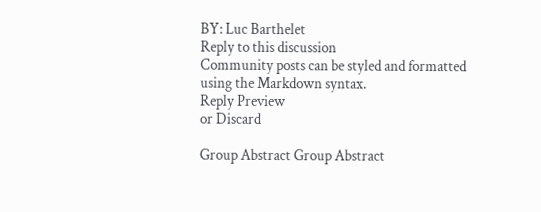BY: Luc Barthelet
Reply to this discussion
Community posts can be styled and formatted using the Markdown syntax.
Reply Preview
or Discard

Group Abstract Group Abstract